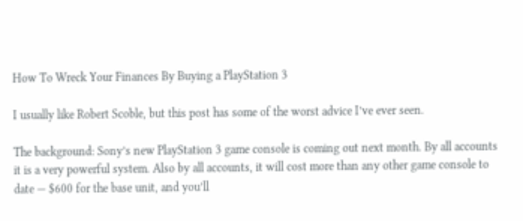How To Wreck Your Finances By Buying a PlayStation 3

I usually like Robert Scoble, but this post has some of the worst advice I’ve ever seen.

The background: Sony’s new PlayStation 3 game console is coming out next month. By all accounts it is a very powerful system. Also by all accounts, it will cost more than any other game console to date — $600 for the base unit, and you’ll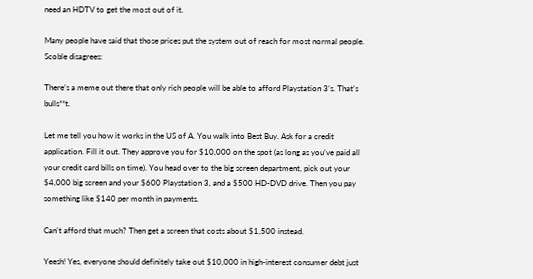need an HDTV to get the most out of it.

Many people have said that those prices put the system out of reach for most normal people.  Scoble disagrees:

There’s a meme out there that only rich people will be able to afford Playstation 3’s. That’s bulls**t.

Let me tell you how it works in the US of A. You walk into Best Buy. Ask for a credit application. Fill it out. They approve you for $10,000 on the spot (as long as you’ve paid all your credit card bills on time). You head over to the big screen department, pick out your $4,000 big screen and your $600 Playstation 3, and a $500 HD-DVD drive. Then you pay something like $140 per month in payments.

Can’t afford that much? Then get a screen that costs about $1,500 instead.

Yeesh! Yes, everyone should definitely take out $10,000 in high-interest consumer debt just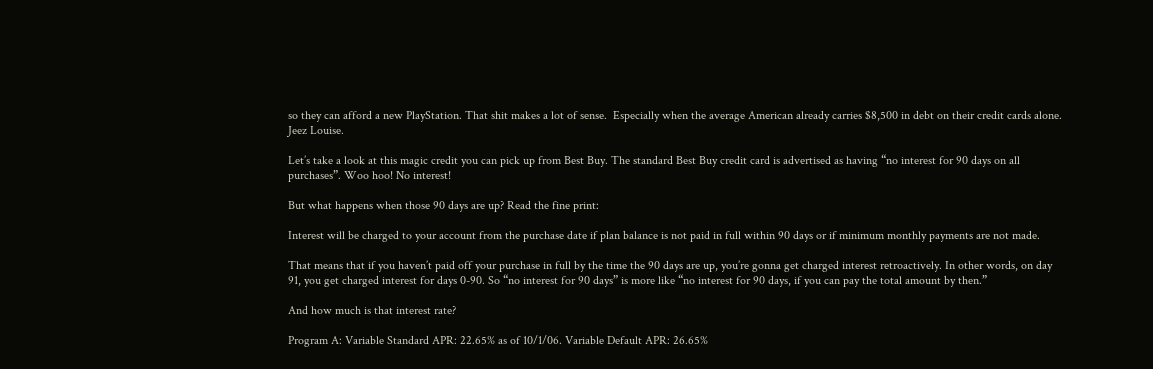so they can afford a new PlayStation. That shit makes a lot of sense.  Especially when the average American already carries $8,500 in debt on their credit cards alone. Jeez Louise.

Let’s take a look at this magic credit you can pick up from Best Buy. The standard Best Buy credit card is advertised as having “no interest for 90 days on all purchases”. Woo hoo! No interest!

But what happens when those 90 days are up? Read the fine print:

Interest will be charged to your account from the purchase date if plan balance is not paid in full within 90 days or if minimum monthly payments are not made.

That means that if you haven’t paid off your purchase in full by the time the 90 days are up, you’re gonna get charged interest retroactively. In other words, on day 91, you get charged interest for days 0-90. So “no interest for 90 days” is more like “no interest for 90 days, if you can pay the total amount by then.”

And how much is that interest rate?

Program A: Variable Standard APR: 22.65% as of 10/1/06. Variable Default APR: 26.65%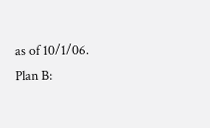as of 10/1/06. Plan B: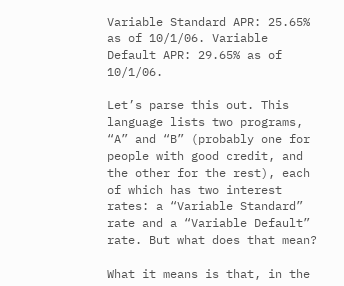Variable Standard APR: 25.65% as of 10/1/06. Variable Default APR: 29.65% as of 10/1/06.

Let’s parse this out. This language lists two programs, “A” and “B” (probably one for people with good credit, and the other for the rest), each of which has two interest rates: a “Variable Standard” rate and a “Variable Default” rate. But what does that mean?

What it means is that, in the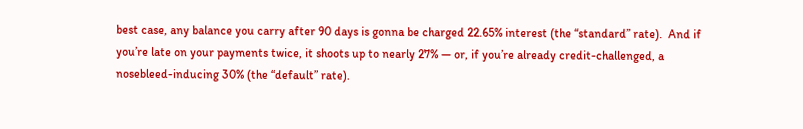best case, any balance you carry after 90 days is gonna be charged 22.65% interest (the “standard” rate).  And if you’re late on your payments twice, it shoots up to nearly 27% — or, if you’re already credit-challenged, a nosebleed-inducing 30% (the “default” rate).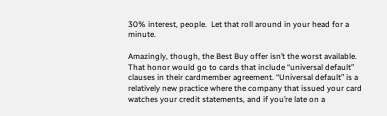30% interest, people.  Let that roll around in your head for a minute.

Amazingly, though, the Best Buy offer isn’t the worst available. That honor would go to cards that include “universal default” clauses in their cardmember agreement. “Universal default” is a relatively new practice where the company that issued your card watches your credit statements, and if you’re late on a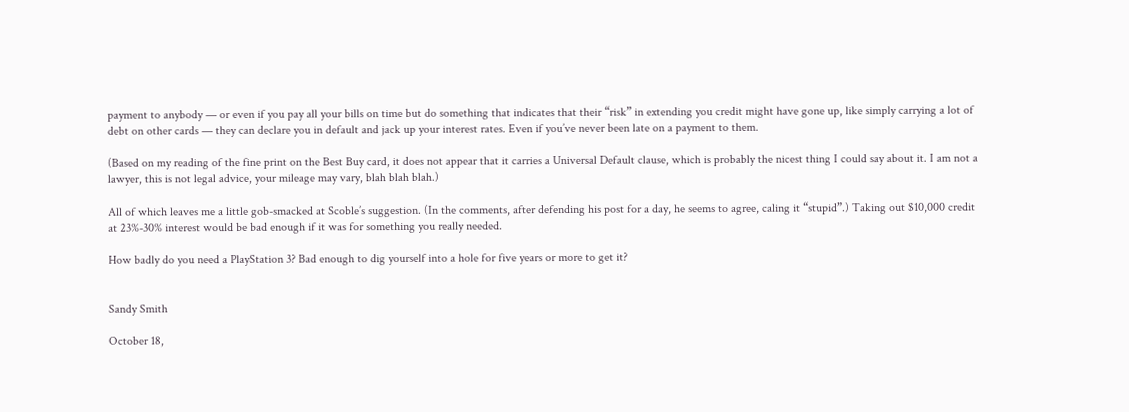payment to anybody — or even if you pay all your bills on time but do something that indicates that their “risk” in extending you credit might have gone up, like simply carrying a lot of debt on other cards — they can declare you in default and jack up your interest rates. Even if you’ve never been late on a payment to them.

(Based on my reading of the fine print on the Best Buy card, it does not appear that it carries a Universal Default clause, which is probably the nicest thing I could say about it. I am not a lawyer, this is not legal advice, your mileage may vary, blah blah blah.)

All of which leaves me a little gob-smacked at Scoble’s suggestion. (In the comments, after defending his post for a day, he seems to agree, caling it “stupid”.) Taking out $10,000 credit at 23%-30% interest would be bad enough if it was for something you really needed.

How badly do you need a PlayStation 3? Bad enough to dig yourself into a hole for five years or more to get it?


Sandy Smith

October 18,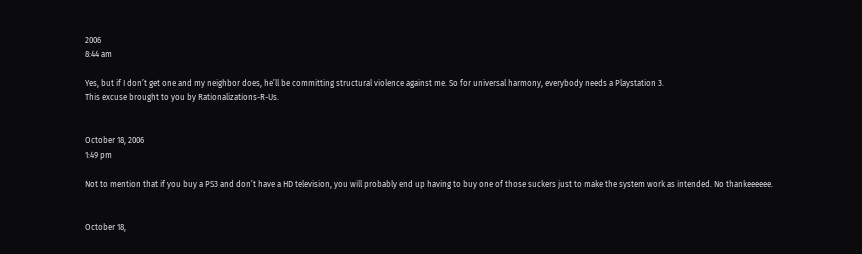2006
8:44 am

Yes, but if I don’t get one and my neighbor does, he’ll be committing structural violence against me. So for universal harmony, everybody needs a Playstation 3.
This excuse brought to you by Rationalizations-R-Us.


October 18, 2006
1:49 pm

Not to mention that if you buy a PS3 and don’t have a HD television, you will probably end up having to buy one of those suckers just to make the system work as intended. No thankeeeeee.


October 18,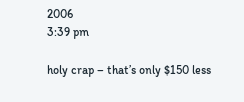2006
3:39 pm

holy crap – that’s only $150 less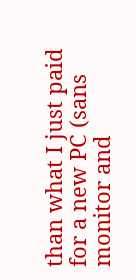than what I just paid for a new PC (sans monitor and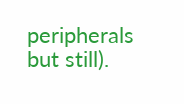peripherals but still).